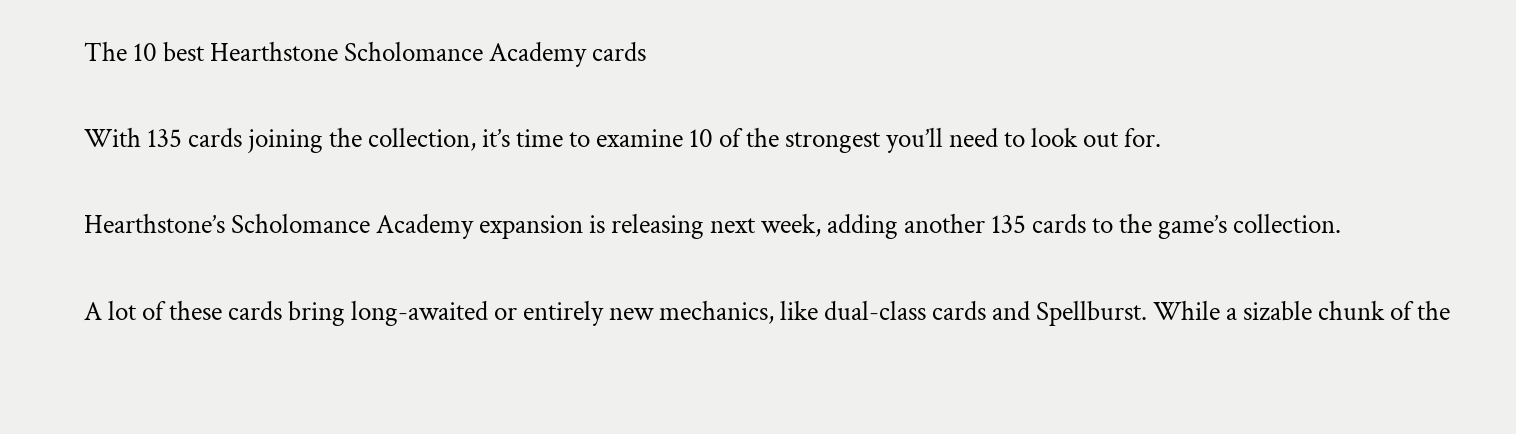The 10 best Hearthstone Scholomance Academy cards

With 135 cards joining the collection, it’s time to examine 10 of the strongest you’ll need to look out for.

Hearthstone’s Scholomance Academy expansion is releasing next week, adding another 135 cards to the game’s collection.

A lot of these cards bring long-awaited or entirely new mechanics, like dual-class cards and Spellburst. While a sizable chunk of the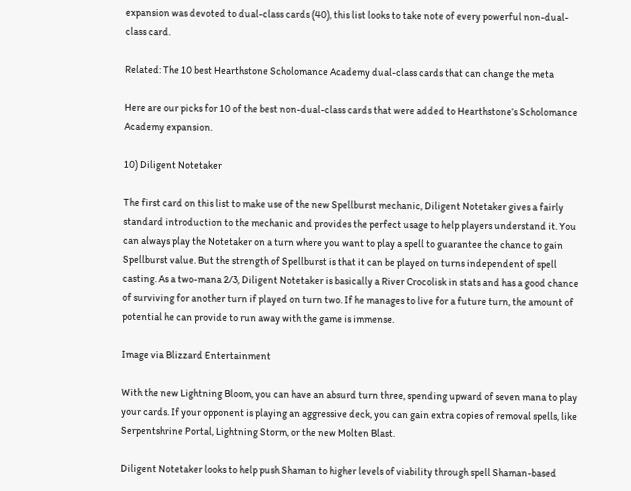expansion was devoted to dual-class cards (40), this list looks to take note of every powerful non-dual-class card.

Related: The 10 best Hearthstone Scholomance Academy dual-class cards that can change the meta

Here are our picks for 10 of the best non-dual-class cards that were added to Hearthstone’s Scholomance Academy expansion.

10) Diligent Notetaker

The first card on this list to make use of the new Spellburst mechanic, Diligent Notetaker gives a fairly standard introduction to the mechanic and provides the perfect usage to help players understand it. You can always play the Notetaker on a turn where you want to play a spell to guarantee the chance to gain Spellburst value. But the strength of Spellburst is that it can be played on turns independent of spell casting. As a two-mana 2/3, Diligent Notetaker is basically a River Crocolisk in stats and has a good chance of surviving for another turn if played on turn two. If he manages to live for a future turn, the amount of potential he can provide to run away with the game is immense.

Image via Blizzard Entertainment

With the new Lightning Bloom, you can have an absurd turn three, spending upward of seven mana to play your cards. If your opponent is playing an aggressive deck, you can gain extra copies of removal spells, like Serpentshrine Portal, Lightning Storm, or the new Molten Blast.

Diligent Notetaker looks to help push Shaman to higher levels of viability through spell Shaman-based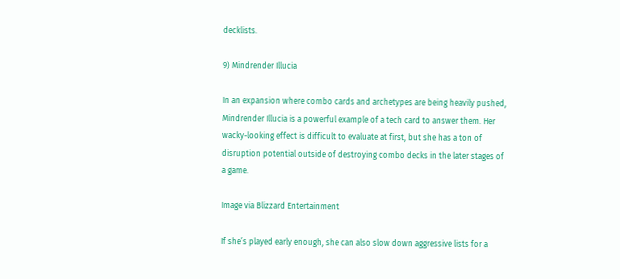decklists.

9) Mindrender Illucia

In an expansion where combo cards and archetypes are being heavily pushed, Mindrender Illucia is a powerful example of a tech card to answer them. Her wacky-looking effect is difficult to evaluate at first, but she has a ton of disruption potential outside of destroying combo decks in the later stages of a game.

Image via Blizzard Entertainment

If she’s played early enough, she can also slow down aggressive lists for a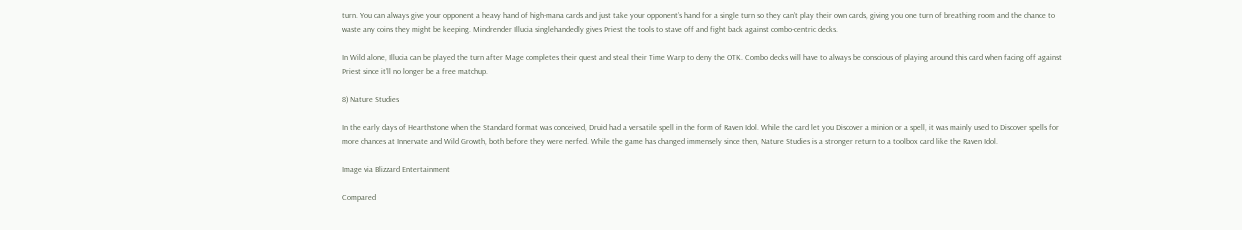turn. You can always give your opponent a heavy hand of high-mana cards and just take your opponent’s hand for a single turn so they can’t play their own cards, giving you one turn of breathing room and the chance to waste any coins they might be keeping. Mindrender Illucia singlehandedly gives Priest the tools to stave off and fight back against combo-centric decks.

In Wild alone, Illucia can be played the turn after Mage completes their quest and steal their Time Warp to deny the OTK. Combo decks will have to always be conscious of playing around this card when facing off against Priest since it’ll no longer be a free matchup.

8) Nature Studies

In the early days of Hearthstone when the Standard format was conceived, Druid had a versatile spell in the form of Raven Idol. While the card let you Discover a minion or a spell, it was mainly used to Discover spells for more chances at Innervate and Wild Growth, both before they were nerfed. While the game has changed immensely since then, Nature Studies is a stronger return to a toolbox card like the Raven Idol.

Image via Blizzard Entertainment

Compared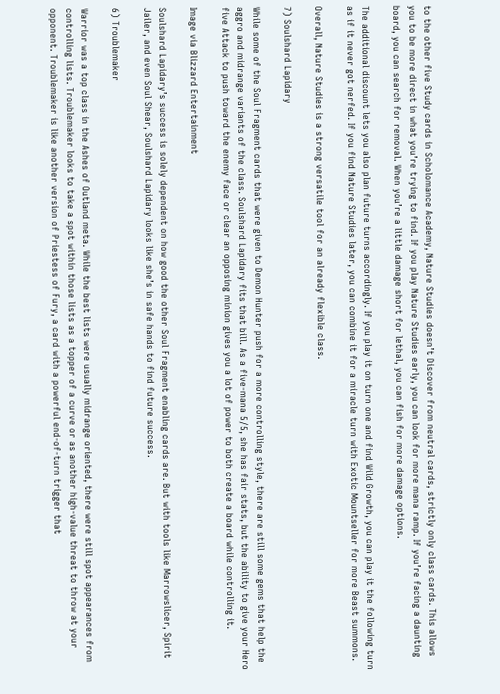to the other five Study cards in Scholomance Academy, Nature Studies doesn’t Discover from neutral cards, strictly only class cards. This allows you to be more direct in what you’re trying to find. If you play Nature Studies early, you can look for more mana ramp. If you’re facing a daunting board, you can search for removal. When you’re a little damage short for lethal, you can fish for more damage options.

The additional discount lets you also plan future turns accordingly. If you play it on turn one and find Wild Growth, you can play it the following turn as if it never got nerfed. If you find Nature Studies later, you can combine it for a miracle turn with Exotic Mountseller for more Beast summons.

Overall, Nature Studies is a strong versatile tool for an already flexible class.

7) Soulshard Lapidary

While some of the Soul Fragment cards that were given to Demon Hunter push for a more controlling style, there are still some gems that help the aggro and midrange variants of the class. Soulshard Lapidary fits that bill. As a five-mana 5/5, she has fair stats, but the ability to give your Hero five Attack to push toward the enemy face or clear an opposing minion gives you a lot of power to both create a board while controlling it.

Image via Blizzard Entertainment

Soulshard Lapidary’s success is solely dependent on how good the other Soul Fragment enabling cards are. But with tools like Marrowslicer, Spirit Jailer, and even Soul Shear, Soulshard Lapidary looks like she’s in safe hands to find future success.

6) Troublemaker

Warrior was a top class in the Ashes of Outland meta. While the best lists were usually midrange oriented, there were still spot appearances from controlling lists. Troublemaker looks to take a spot within those lists as a topper of a curve or as another high-value threat to throw at your opponent. Troublemaker is like another version of Priestess of Fury, a card with a powerful end-of-turn trigger that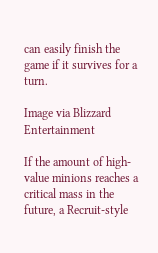can easily finish the game if it survives for a turn.

Image via Blizzard Entertainment

If the amount of high-value minions reaches a critical mass in the future, a Recruit-style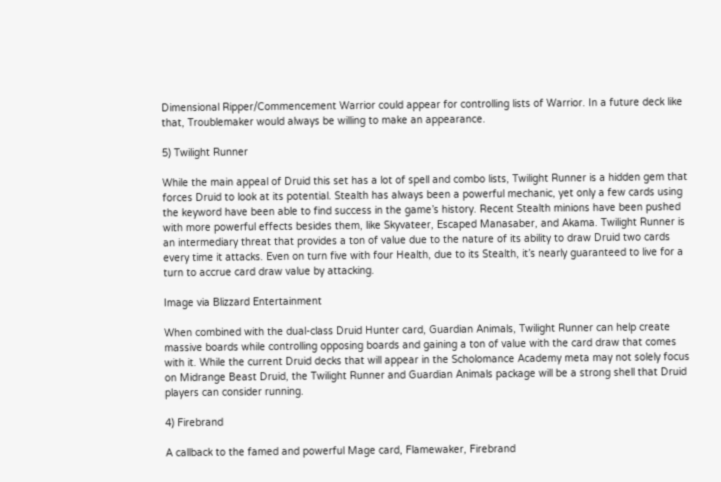Dimensional Ripper/Commencement Warrior could appear for controlling lists of Warrior. In a future deck like that, Troublemaker would always be willing to make an appearance.

5) Twilight Runner

While the main appeal of Druid this set has a lot of spell and combo lists, Twilight Runner is a hidden gem that forces Druid to look at its potential. Stealth has always been a powerful mechanic, yet only a few cards using the keyword have been able to find success in the game’s history. Recent Stealth minions have been pushed with more powerful effects besides them, like Skyvateer, Escaped Manasaber, and Akama. Twilight Runner is an intermediary threat that provides a ton of value due to the nature of its ability to draw Druid two cards every time it attacks. Even on turn five with four Health, due to its Stealth, it’s nearly guaranteed to live for a turn to accrue card draw value by attacking.

Image via Blizzard Entertainment

When combined with the dual-class Druid Hunter card, Guardian Animals, Twilight Runner can help create massive boards while controlling opposing boards and gaining a ton of value with the card draw that comes with it. While the current Druid decks that will appear in the Scholomance Academy meta may not solely focus on Midrange Beast Druid, the Twilight Runner and Guardian Animals package will be a strong shell that Druid players can consider running.

4) Firebrand

A callback to the famed and powerful Mage card, Flamewaker, Firebrand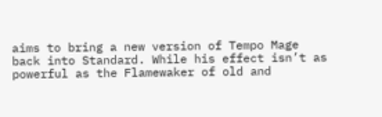aims to bring a new version of Tempo Mage back into Standard. While his effect isn’t as powerful as the Flamewaker of old and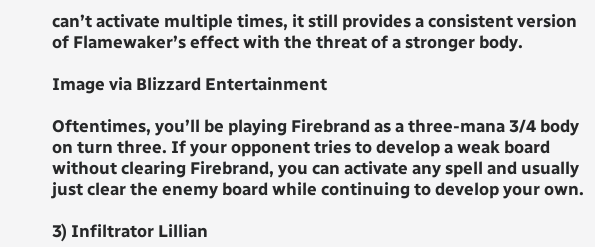can’t activate multiple times, it still provides a consistent version of Flamewaker’s effect with the threat of a stronger body.

Image via Blizzard Entertainment

Oftentimes, you’ll be playing Firebrand as a three-mana 3/4 body on turn three. If your opponent tries to develop a weak board without clearing Firebrand, you can activate any spell and usually just clear the enemy board while continuing to develop your own.

3) Infiltrator Lillian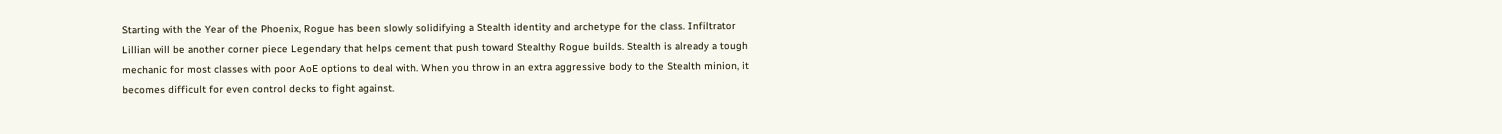Starting with the Year of the Phoenix, Rogue has been slowly solidifying a Stealth identity and archetype for the class. Infiltrator Lillian will be another corner piece Legendary that helps cement that push toward Stealthy Rogue builds. Stealth is already a tough mechanic for most classes with poor AoE options to deal with. When you throw in an extra aggressive body to the Stealth minion, it becomes difficult for even control decks to fight against.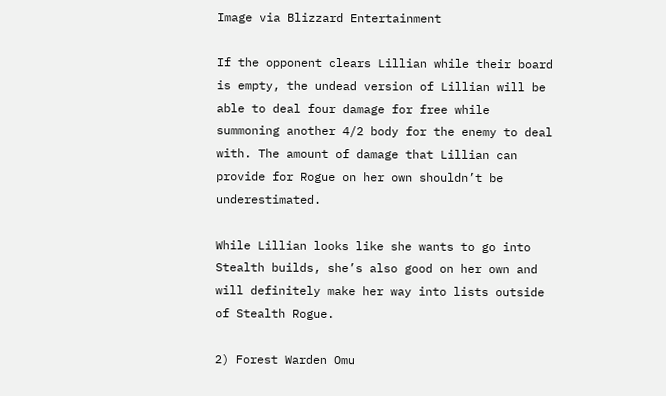Image via Blizzard Entertainment

If the opponent clears Lillian while their board is empty, the undead version of Lillian will be able to deal four damage for free while summoning another 4/2 body for the enemy to deal with. The amount of damage that Lillian can provide for Rogue on her own shouldn’t be underestimated.

While Lillian looks like she wants to go into Stealth builds, she’s also good on her own and will definitely make her way into lists outside of Stealth Rogue.

2) Forest Warden Omu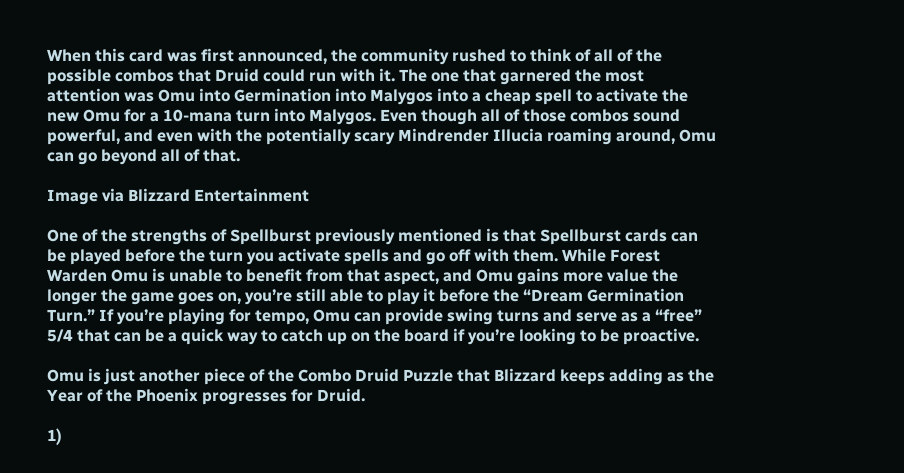When this card was first announced, the community rushed to think of all of the possible combos that Druid could run with it. The one that garnered the most attention was Omu into Germination into Malygos into a cheap spell to activate the new Omu for a 10-mana turn into Malygos. Even though all of those combos sound powerful, and even with the potentially scary Mindrender Illucia roaming around, Omu can go beyond all of that.

Image via Blizzard Entertainment

One of the strengths of Spellburst previously mentioned is that Spellburst cards can be played before the turn you activate spells and go off with them. While Forest Warden Omu is unable to benefit from that aspect, and Omu gains more value the longer the game goes on, you’re still able to play it before the “Dream Germination Turn.” If you’re playing for tempo, Omu can provide swing turns and serve as a “free” 5/4 that can be a quick way to catch up on the board if you’re looking to be proactive.

Omu is just another piece of the Combo Druid Puzzle that Blizzard keeps adding as the Year of the Phoenix progresses for Druid.

1)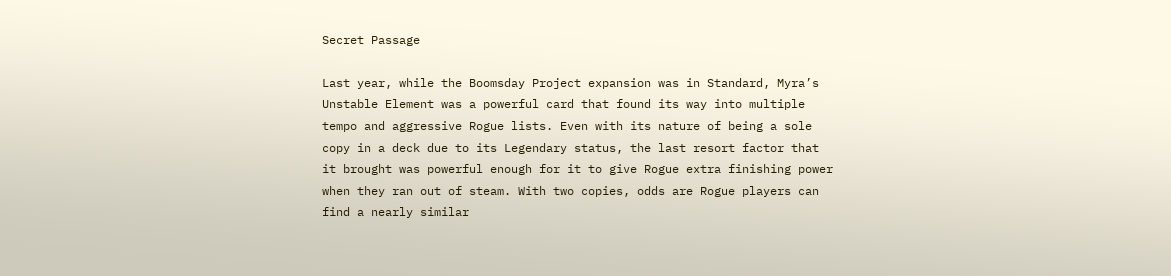Secret Passage

Last year, while the Boomsday Project expansion was in Standard, Myra’s Unstable Element was a powerful card that found its way into multiple tempo and aggressive Rogue lists. Even with its nature of being a sole copy in a deck due to its Legendary status, the last resort factor that it brought was powerful enough for it to give Rogue extra finishing power when they ran out of steam. With two copies, odds are Rogue players can find a nearly similar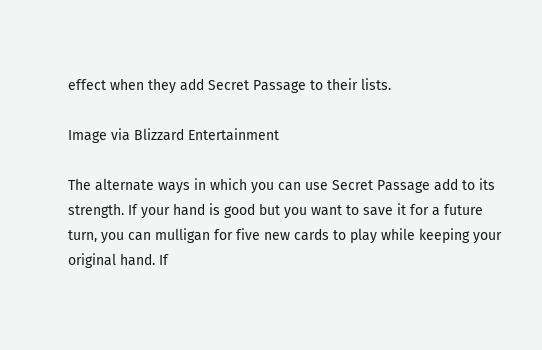effect when they add Secret Passage to their lists.

Image via Blizzard Entertainment

The alternate ways in which you can use Secret Passage add to its strength. If your hand is good but you want to save it for a future turn, you can mulligan for five new cards to play while keeping your original hand. If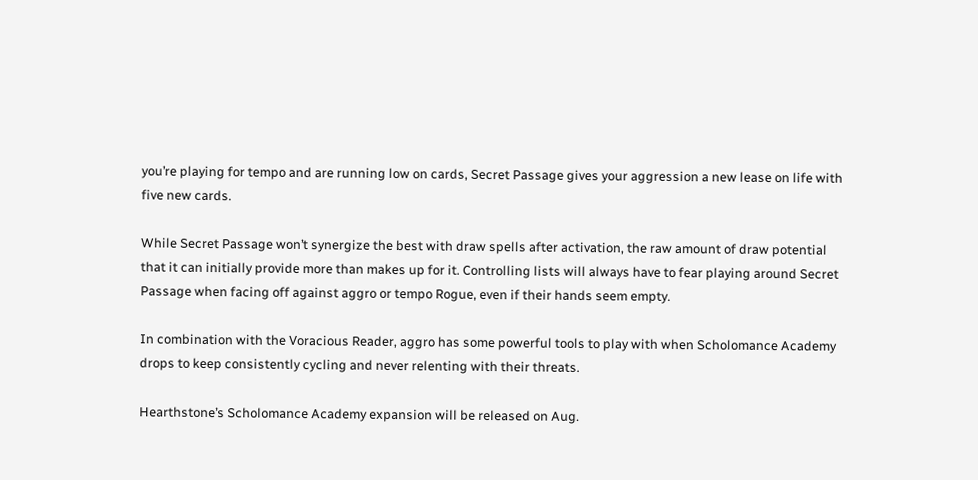you’re playing for tempo and are running low on cards, Secret Passage gives your aggression a new lease on life with five new cards.

While Secret Passage won’t synergize the best with draw spells after activation, the raw amount of draw potential that it can initially provide more than makes up for it. Controlling lists will always have to fear playing around Secret Passage when facing off against aggro or tempo Rogue, even if their hands seem empty.

In combination with the Voracious Reader, aggro has some powerful tools to play with when Scholomance Academy drops to keep consistently cycling and never relenting with their threats.

Hearthstone’s Scholomance Academy expansion will be released on Aug.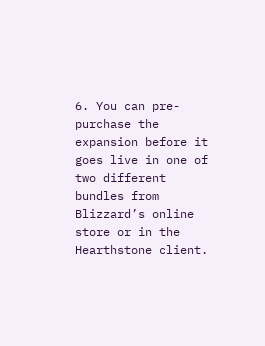6. You can pre-purchase the expansion before it goes live in one of two different bundles from Blizzard’s online store or in the Hearthstone client.